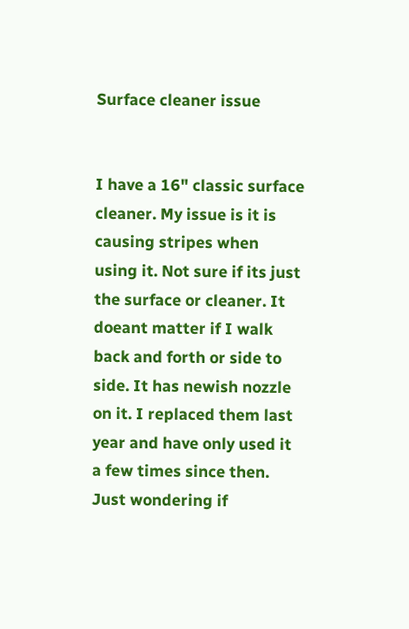Surface cleaner issue


I have a 16" classic surface cleaner. My issue is it is causing stripes when using it. Not sure if its just the surface or cleaner. It doeant matter if I walk back and forth or side to side. It has newish nozzle on it. I replaced them last year and have only used it a few times since then. Just wondering if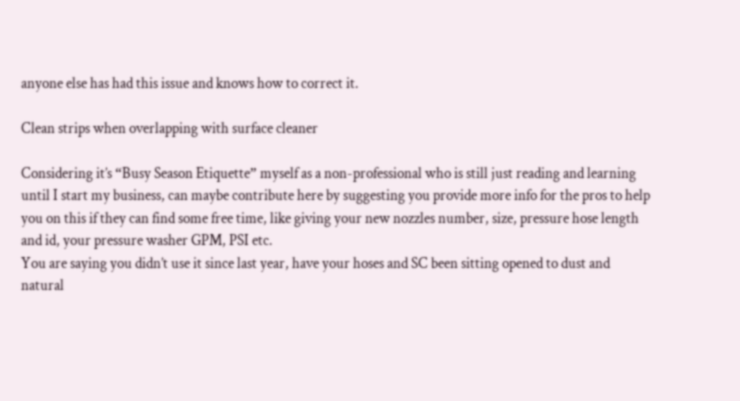anyone else has had this issue and knows how to correct it.

Clean strips when overlapping with surface cleaner

Considering it’s “Busy Season Etiquette” myself as a non-professional who is still just reading and learning until I start my business, can maybe contribute here by suggesting you provide more info for the pros to help you on this if they can find some free time, like giving your new nozzles number, size, pressure hose length and id, your pressure washer GPM, PSI etc.
You are saying you didn’t use it since last year, have your hoses and SC been sitting opened to dust and natural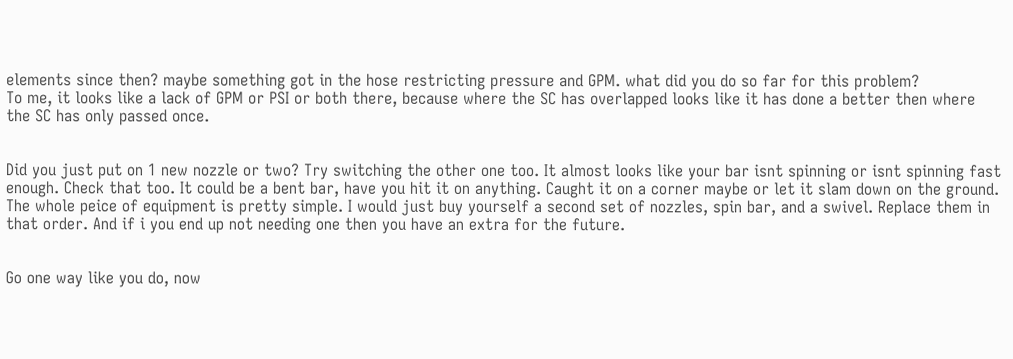elements since then? maybe something got in the hose restricting pressure and GPM. what did you do so far for this problem?
To me, it looks like a lack of GPM or PSI or both there, because where the SC has overlapped looks like it has done a better then where the SC has only passed once.


Did you just put on 1 new nozzle or two? Try switching the other one too. It almost looks like your bar isnt spinning or isnt spinning fast enough. Check that too. It could be a bent bar, have you hit it on anything. Caught it on a corner maybe or let it slam down on the ground. The whole peice of equipment is pretty simple. I would just buy yourself a second set of nozzles, spin bar, and a swivel. Replace them in that order. And if i you end up not needing one then you have an extra for the future.


Go one way like you do, now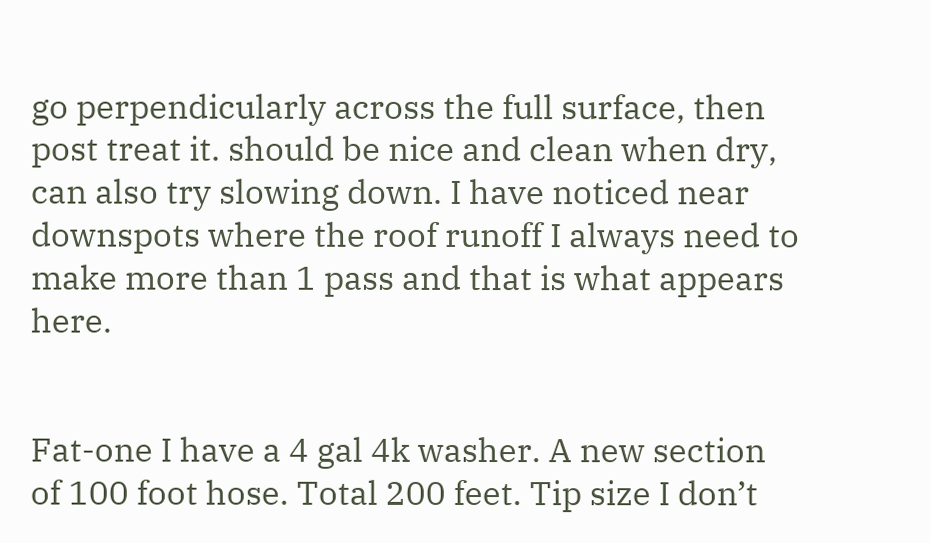go perpendicularly across the full surface, then post treat it. should be nice and clean when dry, can also try slowing down. I have noticed near downspots where the roof runoff I always need to make more than 1 pass and that is what appears here.


Fat-one I have a 4 gal 4k washer. A new section of 100 foot hose. Total 200 feet. Tip size I don’t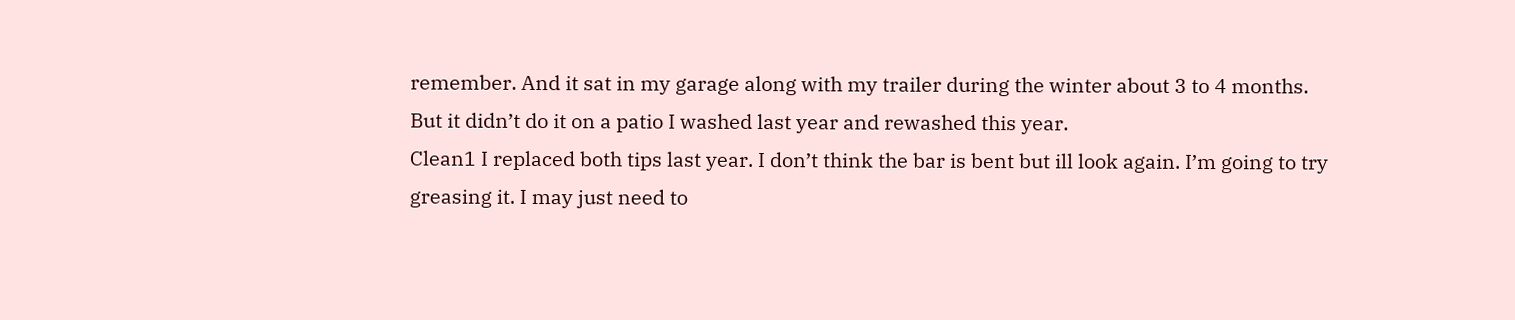remember. And it sat in my garage along with my trailer during the winter about 3 to 4 months. But it didn’t do it on a patio I washed last year and rewashed this year.
Clean1 I replaced both tips last year. I don’t think the bar is bent but ill look again. I’m going to try greasing it. I may just need to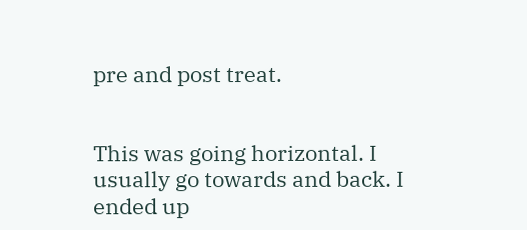pre and post treat.


This was going horizontal. I usually go towards and back. I ended up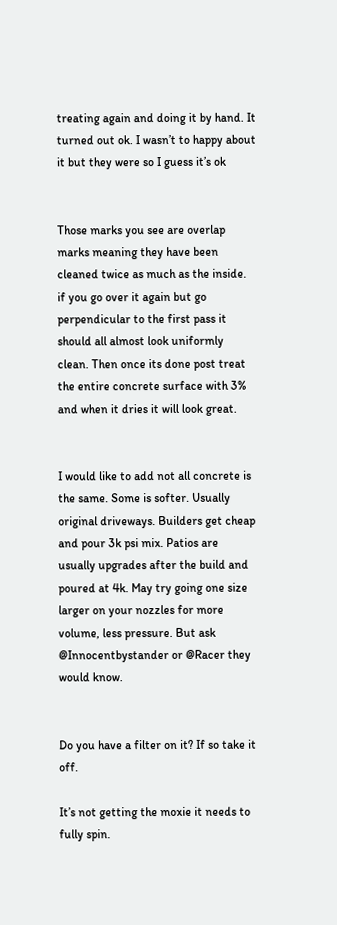treating again and doing it by hand. It turned out ok. I wasn’t to happy about it but they were so I guess it’s ok


Those marks you see are overlap marks meaning they have been cleaned twice as much as the inside. if you go over it again but go perpendicular to the first pass it should all almost look uniformly clean. Then once its done post treat the entire concrete surface with 3% and when it dries it will look great.


I would like to add not all concrete is the same. Some is softer. Usually original driveways. Builders get cheap and pour 3k psi mix. Patios are usually upgrades after the build and poured at 4k. May try going one size larger on your nozzles for more volume, less pressure. But ask @Innocentbystander or @Racer they would know.


Do you have a filter on it? If so take it off.

It’s not getting the moxie it needs to fully spin.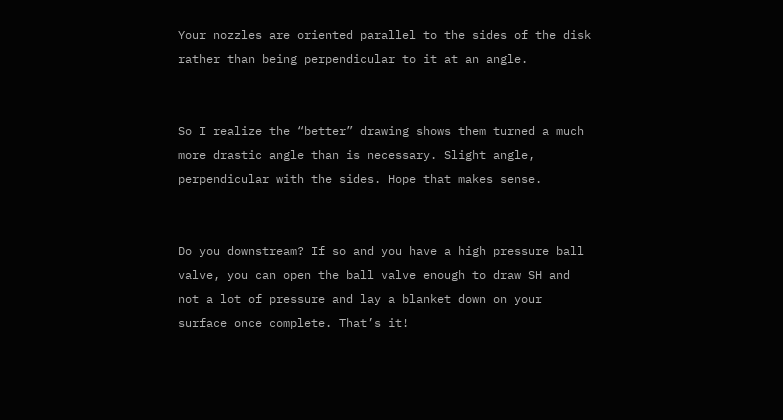Your nozzles are oriented parallel to the sides of the disk rather than being perpendicular to it at an angle.


So I realize the “better” drawing shows them turned a much more drastic angle than is necessary. Slight angle, perpendicular with the sides. Hope that makes sense.


Do you downstream? If so and you have a high pressure ball valve, you can open the ball valve enough to draw SH and not a lot of pressure and lay a blanket down on your surface once complete. That’s it!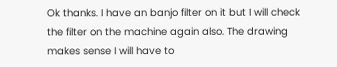Ok thanks. I have an banjo filter on it but I will check the filter on the machine again also. The drawing makes sense I will have to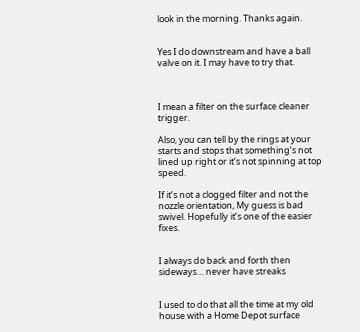look in the morning. Thanks again.


Yes I do downstream and have a ball valve on it. I may have to try that.



I mean a filter on the surface cleaner trigger.

Also, you can tell by the rings at your starts and stops that something’s not lined up right or it’s not spinning at top speed.

If it’s not a clogged filter and not the nozzle orientation, My guess is bad swivel. Hopefully it’s one of the easier fixes.


I always do back and forth then sideways… never have streaks


I used to do that all the time at my old house with a Home Depot surface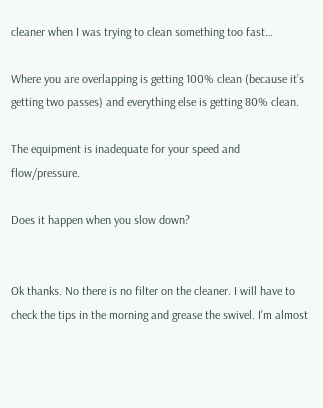cleaner when I was trying to clean something too fast…

Where you are overlapping is getting 100% clean (because it’s getting two passes) and everything else is getting 80% clean.

The equipment is inadequate for your speed and flow/pressure.

Does it happen when you slow down?


Ok thanks. No there is no filter on the cleaner. I will have to check the tips in the morning and grease the swivel. I’m almost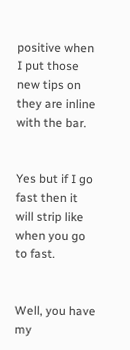positive when I put those new tips on they are inline with the bar.


Yes but if I go fast then it will strip like when you go to fast.


Well, you have my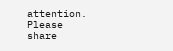attention. Please share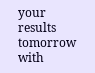your results tomorrow with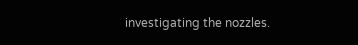investigating the nozzles.